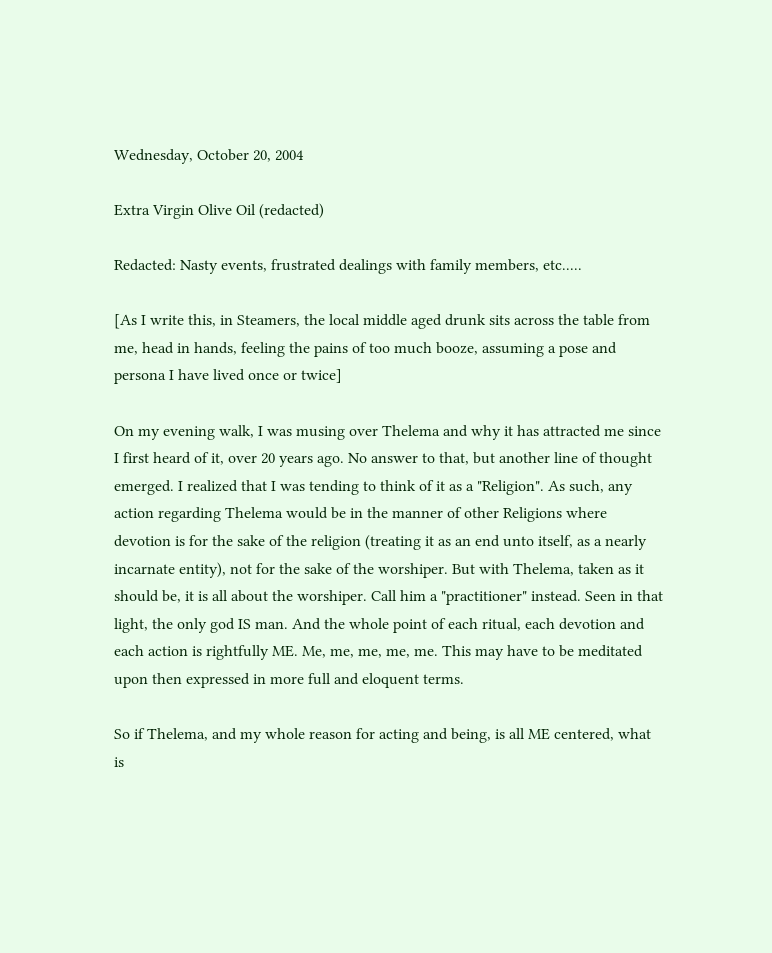Wednesday, October 20, 2004

Extra Virgin Olive Oil (redacted)

Redacted: Nasty events, frustrated dealings with family members, etc.....

[As I write this, in Steamers, the local middle aged drunk sits across the table from me, head in hands, feeling the pains of too much booze, assuming a pose and persona I have lived once or twice]

On my evening walk, I was musing over Thelema and why it has attracted me since I first heard of it, over 20 years ago. No answer to that, but another line of thought emerged. I realized that I was tending to think of it as a "Religion". As such, any action regarding Thelema would be in the manner of other Religions where devotion is for the sake of the religion (treating it as an end unto itself, as a nearly incarnate entity), not for the sake of the worshiper. But with Thelema, taken as it should be, it is all about the worshiper. Call him a "practitioner" instead. Seen in that light, the only god IS man. And the whole point of each ritual, each devotion and each action is rightfully ME. Me, me, me, me, me. This may have to be meditated upon then expressed in more full and eloquent terms.

So if Thelema, and my whole reason for acting and being, is all ME centered, what is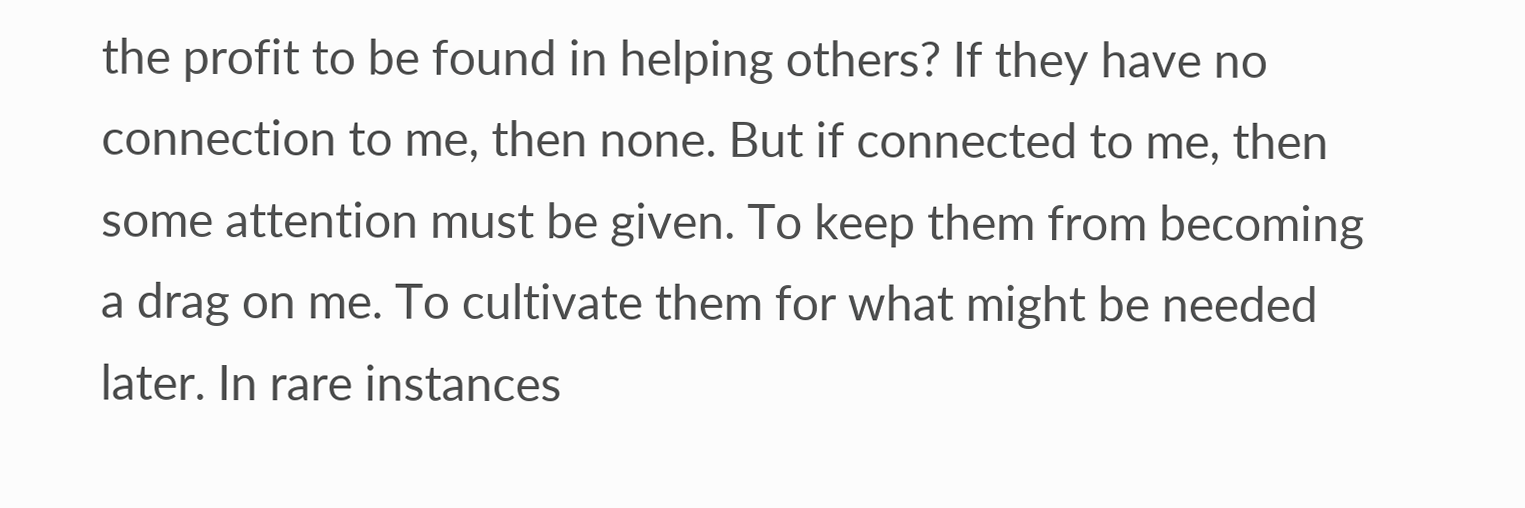the profit to be found in helping others? If they have no connection to me, then none. But if connected to me, then some attention must be given. To keep them from becoming a drag on me. To cultivate them for what might be needed later. In rare instances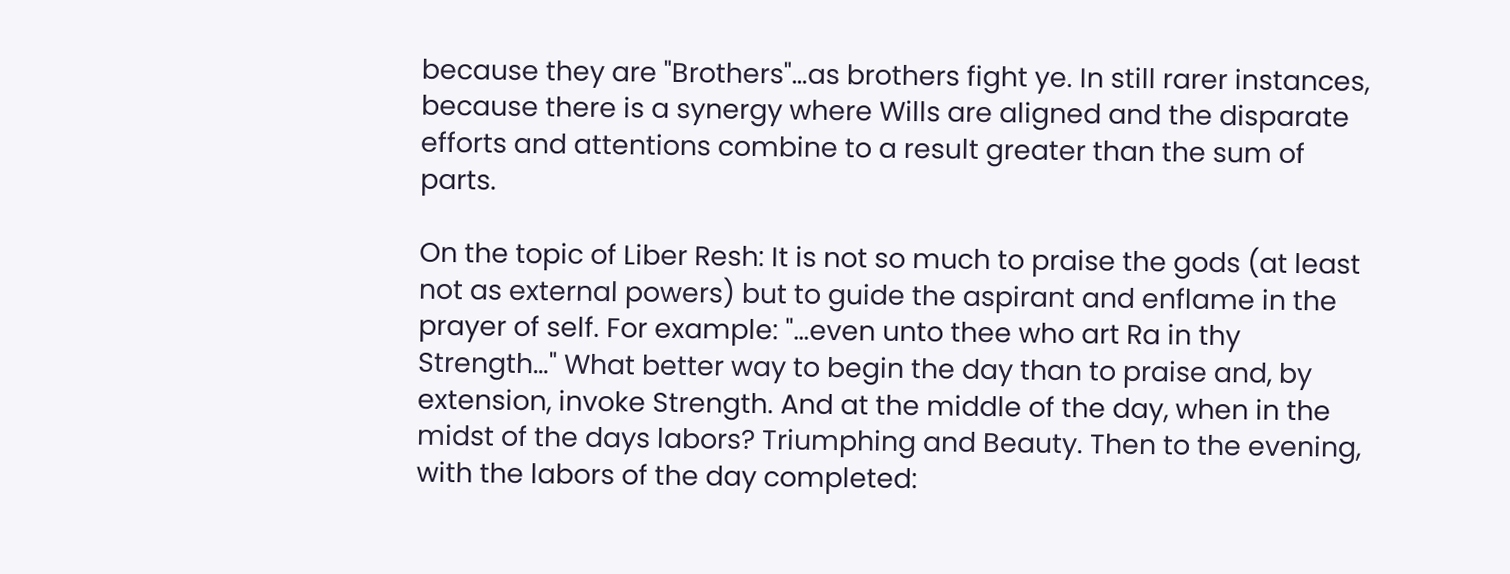because they are "Brothers"…as brothers fight ye. In still rarer instances, because there is a synergy where Wills are aligned and the disparate efforts and attentions combine to a result greater than the sum of parts.

On the topic of Liber Resh: It is not so much to praise the gods (at least not as external powers) but to guide the aspirant and enflame in the prayer of self. For example: "…even unto thee who art Ra in thy Strength…" What better way to begin the day than to praise and, by extension, invoke Strength. And at the middle of the day, when in the midst of the days labors? Triumphing and Beauty. Then to the evening, with the labors of the day completed: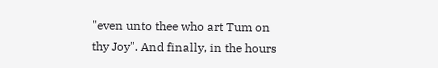"even unto thee who art Tum on thy Joy". And finally, in the hours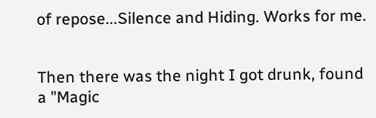of repose...Silence and Hiding. Works for me.


Then there was the night I got drunk, found a "Magic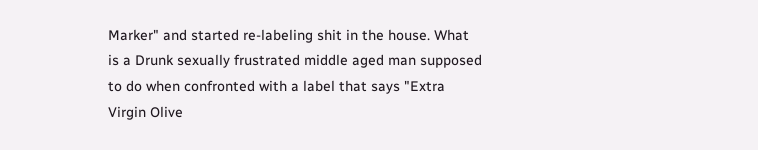Marker" and started re-labeling shit in the house. What is a Drunk sexually frustrated middle aged man supposed to do when confronted with a label that says "Extra Virgin Olive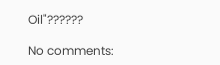Oil"??????

No comments: